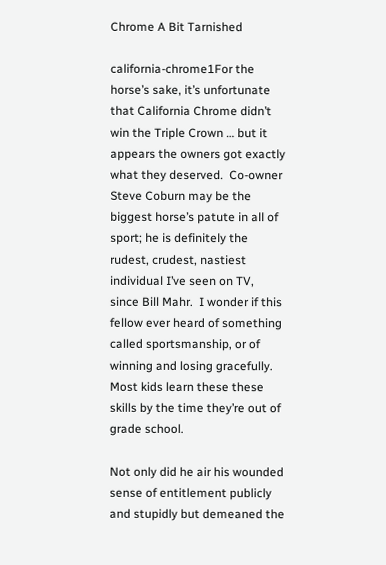Chrome A Bit Tarnished

california-chrome1For the horse’s sake, it’s unfortunate that California Chrome didn’t win the Triple Crown … but it appears the owners got exactly what they deserved.  Co-owner Steve Coburn may be the biggest horse’s patute in all of sport; he is definitely the rudest, crudest, nastiest individual I’ve seen on TV, since Bill Mahr.  I wonder if this fellow ever heard of something called sportsmanship, or of winning and losing gracefully.  Most kids learn these these skills by the time they’re out of grade school.

Not only did he air his wounded sense of entitlement publicly and stupidly but demeaned the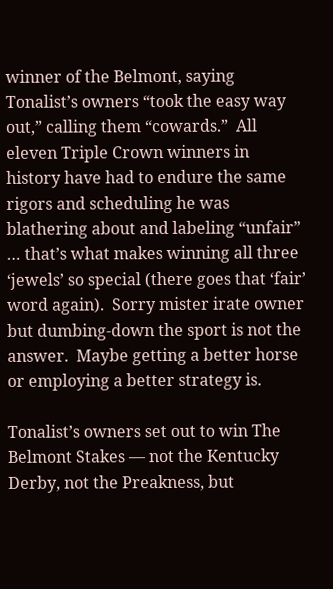winner of the Belmont, saying Tonalist’s owners “took the easy way out,” calling them “cowards.”  All eleven Triple Crown winners in history have had to endure the same rigors and scheduling he was blathering about and labeling “unfair” … that’s what makes winning all three ‘jewels’ so special (there goes that ‘fair’ word again).  Sorry mister irate owner but dumbing-down the sport is not the answer.  Maybe getting a better horse or employing a better strategy is.

Tonalist’s owners set out to win The Belmont Stakes — not the Kentucky Derby, not the Preakness, but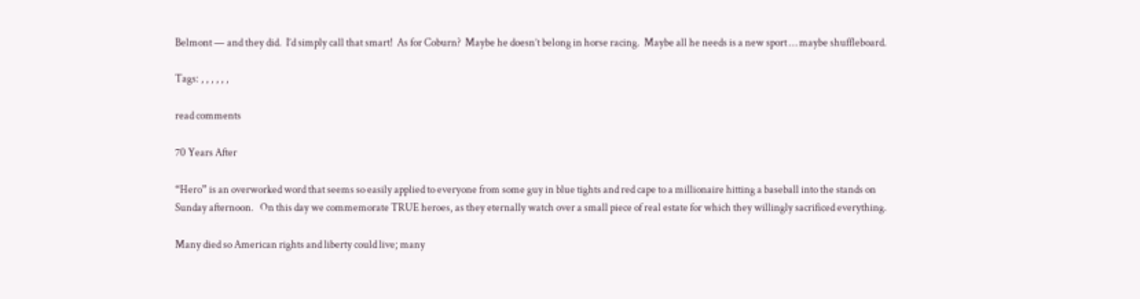Belmont — and they did.  I’d simply call that smart!  As for Coburn?  Maybe he doesn’t belong in horse racing.  Maybe all he needs is a new sport … maybe shuffleboard.

Tags: , , , , , ,

read comments

70 Years After

“Hero” is an overworked word that seems so easily applied to everyone from some guy in blue tights and red cape to a millionaire hitting a baseball into the stands on Sunday afternoon.   On this day we commemorate TRUE heroes, as they eternally watch over a small piece of real estate for which they willingly sacrificed everything.

Many died so American rights and liberty could live; many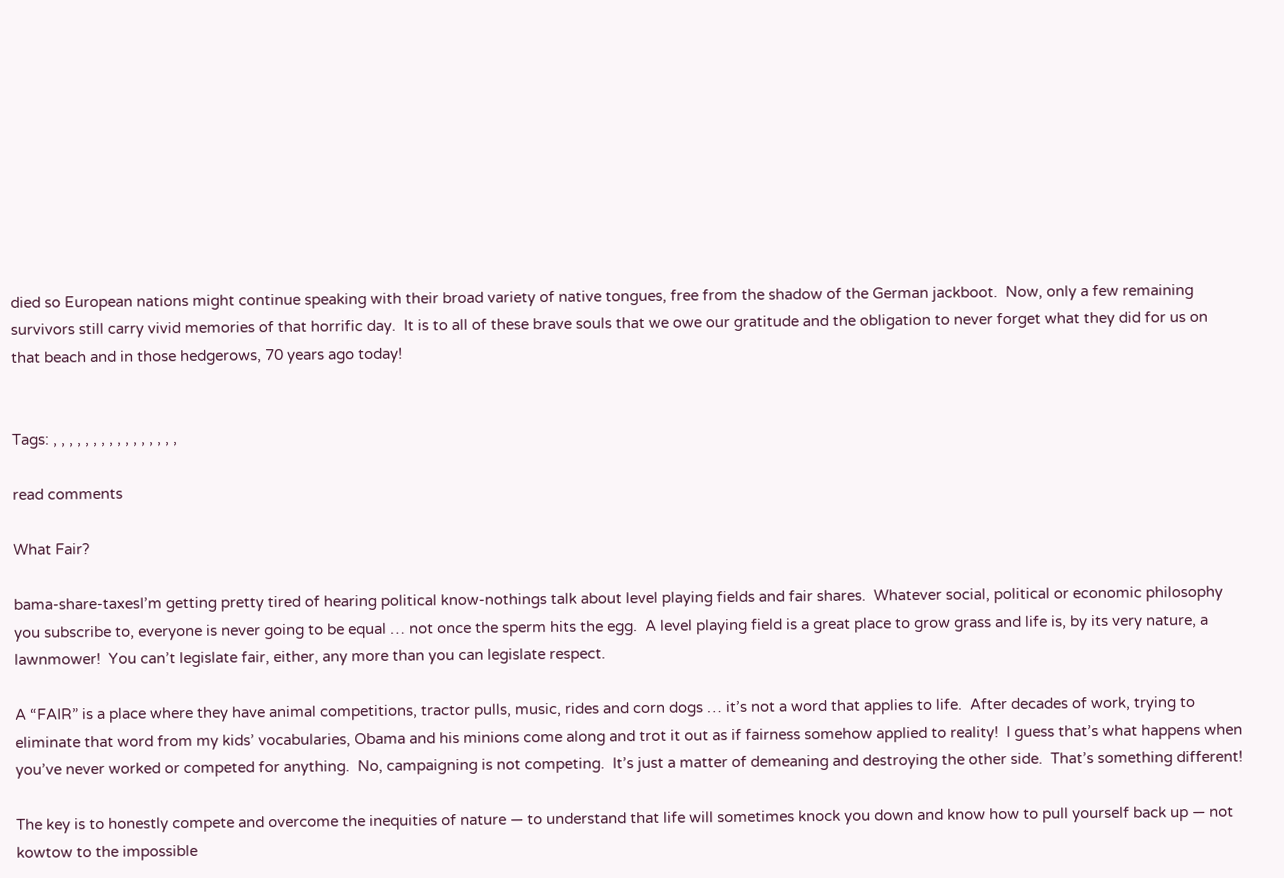died so European nations might continue speaking with their broad variety of native tongues, free from the shadow of the German jackboot.  Now, only a few remaining survivors still carry vivid memories of that horrific day.  It is to all of these brave souls that we owe our gratitude and the obligation to never forget what they did for us on that beach and in those hedgerows, 70 years ago today!


Tags: , , , , , , , , , , , , , , , ,

read comments

What Fair?

bama-share-taxesI’m getting pretty tired of hearing political know-nothings talk about level playing fields and fair shares.  Whatever social, political or economic philosophy you subscribe to, everyone is never going to be equal … not once the sperm hits the egg.  A level playing field is a great place to grow grass and life is, by its very nature, a lawnmower!  You can’t legislate fair, either, any more than you can legislate respect.

A “FAIR” is a place where they have animal competitions, tractor pulls, music, rides and corn dogs … it’s not a word that applies to life.  After decades of work, trying to eliminate that word from my kids’ vocabularies, Obama and his minions come along and trot it out as if fairness somehow applied to reality!  I guess that’s what happens when you’ve never worked or competed for anything.  No, campaigning is not competing.  It’s just a matter of demeaning and destroying the other side.  That’s something different!

The key is to honestly compete and overcome the inequities of nature — to understand that life will sometimes knock you down and know how to pull yourself back up — not kowtow to the impossible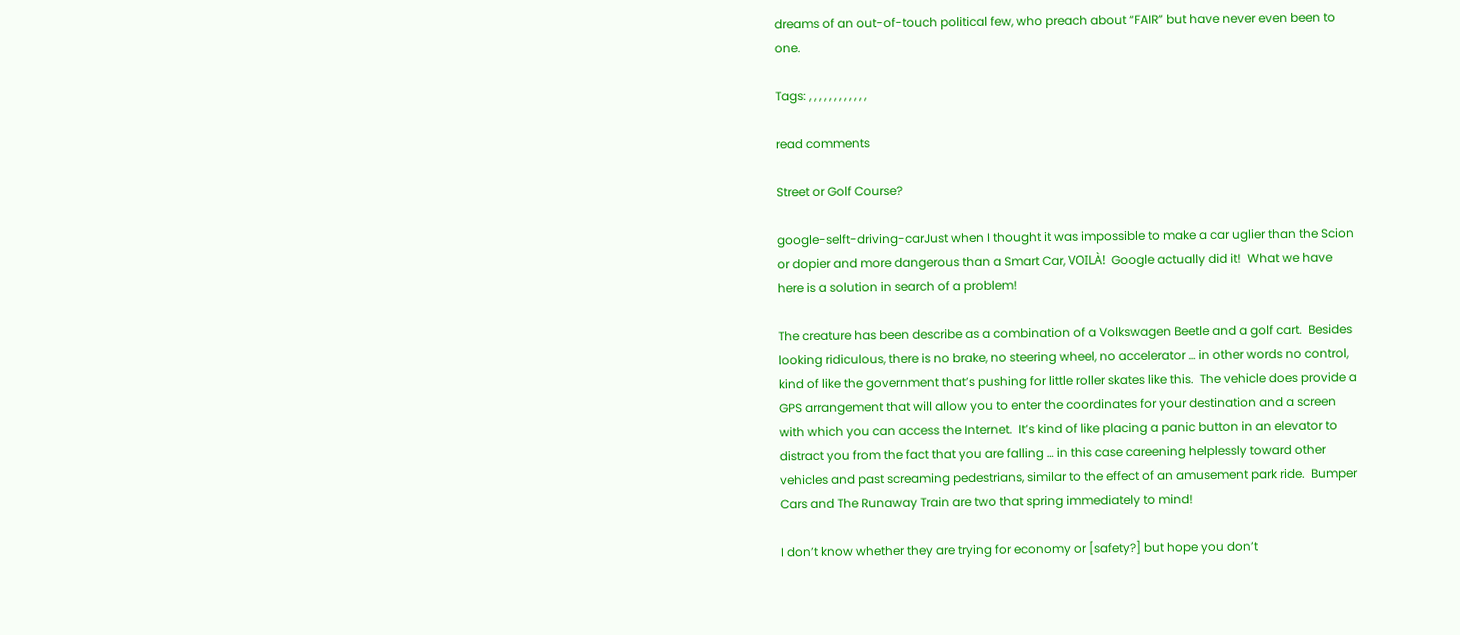dreams of an out-of-touch political few, who preach about “FAIR” but have never even been to one.

Tags: , , , , , , , , , , , ,

read comments

Street or Golf Course?

google-selft-driving-carJust when I thought it was impossible to make a car uglier than the Scion or dopier and more dangerous than a Smart Car, VOILÀ!  Google actually did it!  What we have here is a solution in search of a problem!

The creature has been describe as a combination of a Volkswagen Beetle and a golf cart.  Besides looking ridiculous, there is no brake, no steering wheel, no accelerator … in other words no control, kind of like the government that’s pushing for little roller skates like this.  The vehicle does provide a GPS arrangement that will allow you to enter the coordinates for your destination and a screen with which you can access the Internet.  It’s kind of like placing a panic button in an elevator to distract you from the fact that you are falling … in this case careening helplessly toward other vehicles and past screaming pedestrians, similar to the effect of an amusement park ride.  Bumper Cars and The Runaway Train are two that spring immediately to mind!

I don’t know whether they are trying for economy or [safety?] but hope you don’t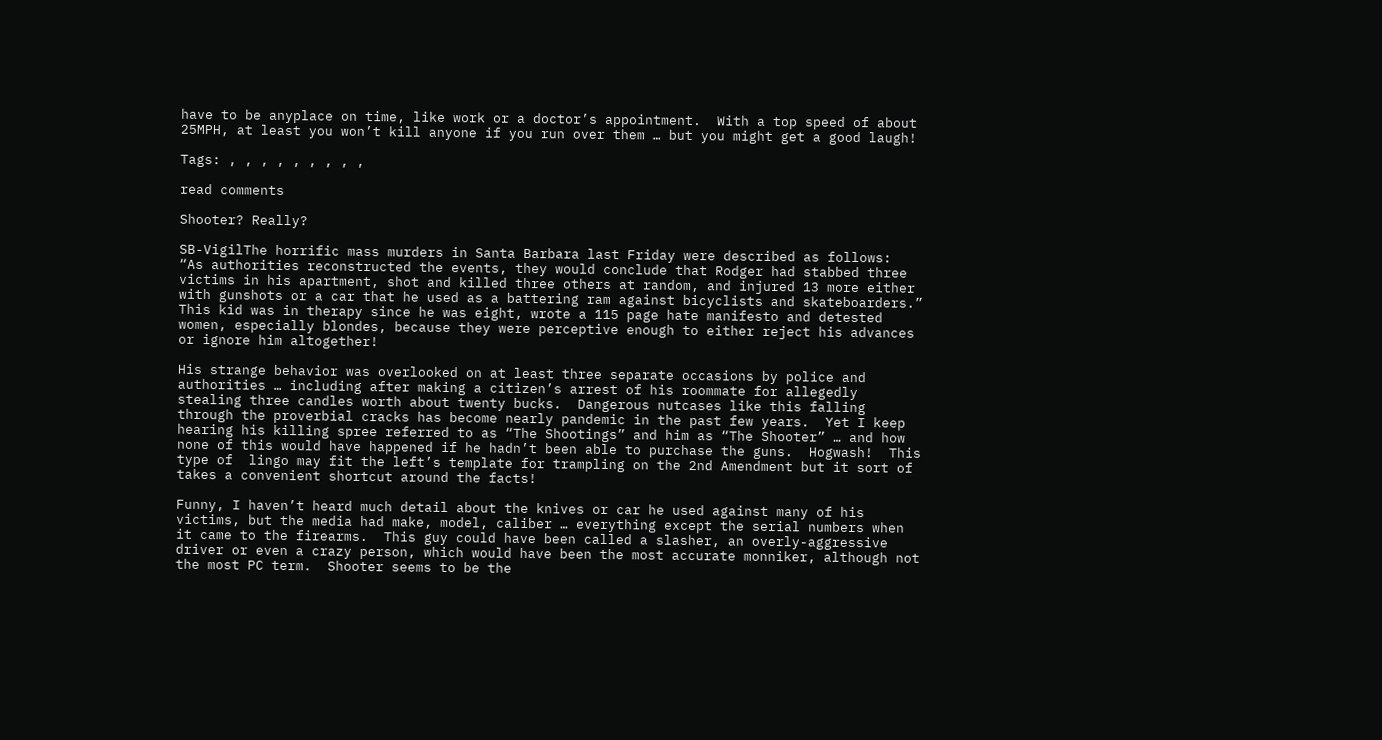have to be anyplace on time, like work or a doctor’s appointment.  With a top speed of about 25MPH, at least you won’t kill anyone if you run over them … but you might get a good laugh!

Tags: , , , , , , , , ,

read comments

Shooter? Really?

SB-VigilThe horrific mass murders in Santa Barbara last Friday were described as follows:  “As authorities reconstructed the events, they would conclude that Rodger had stabbed three victims in his apartment, shot and killed three others at random, and injured 13 more either with gunshots or a car that he used as a battering ram against bicyclists and skateboarders.”  This kid was in therapy since he was eight, wrote a 115 page hate manifesto and detested women, especially blondes, because they were perceptive enough to either reject his advances or ignore him altogether!

His strange behavior was overlooked on at least three separate occasions by police and authorities … including after making a citizen’s arrest of his roommate for allegedly stealing three candles worth about twenty bucks.  Dangerous nutcases like this falling through the proverbial cracks has become nearly pandemic in the past few years.  Yet I keep hearing his killing spree referred to as “The Shootings” and him as “The Shooter” … and how none of this would have happened if he hadn’t been able to purchase the guns.  Hogwash!  This type of  lingo may fit the left’s template for trampling on the 2nd Amendment but it sort of takes a convenient shortcut around the facts!

Funny, I haven’t heard much detail about the knives or car he used against many of his victims, but the media had make, model, caliber … everything except the serial numbers when it came to the firearms.  This guy could have been called a slasher, an overly-aggressive driver or even a crazy person, which would have been the most accurate monniker, although not the most PC term.  Shooter seems to be the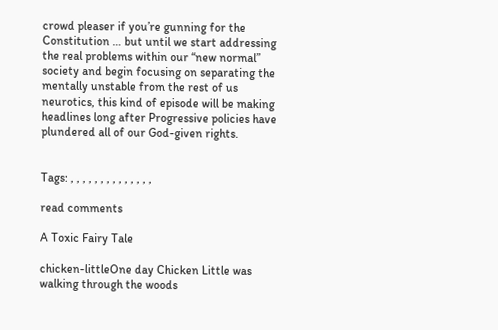crowd pleaser if you’re gunning for the Constitution … but until we start addressing the real problems within our “new normal” society and begin focusing on separating the mentally unstable from the rest of us neurotics, this kind of episode will be making headlines long after Progressive policies have plundered all of our God-given rights.


Tags: , , , , , , , , , , , , , ,

read comments

A Toxic Fairy Tale

chicken-littleOne day Chicken Little was walking through the woods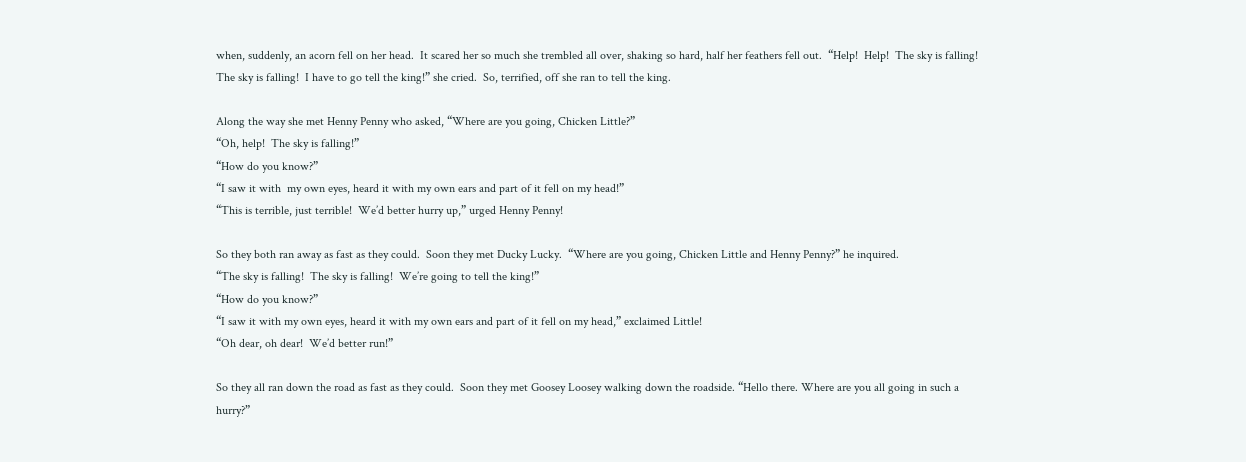when, suddenly, an acorn fell on her head.  It scared her so much she trembled all over, shaking so hard, half her feathers fell out.  “Help!  Help!  The sky is falling!  The sky is falling!  I have to go tell the king!” she cried.  So, terrified, off she ran to tell the king.

Along the way she met Henny Penny who asked, “Where are you going, Chicken Little?”
“Oh, help!  The sky is falling!”
“How do you know?”
“I saw it with  my own eyes, heard it with my own ears and part of it fell on my head!”
“This is terrible, just terrible!  We’d better hurry up,” urged Henny Penny!

So they both ran away as fast as they could.  Soon they met Ducky Lucky.  “Where are you going, Chicken Little and Henny Penny?” he inquired.
“The sky is falling!  The sky is falling!  We’re going to tell the king!”
“How do you know?”
“I saw it with my own eyes, heard it with my own ears and part of it fell on my head,” exclaimed Little!
“Oh dear, oh dear!  We’d better run!”

So they all ran down the road as fast as they could.  Soon they met Goosey Loosey walking down the roadside. “Hello there. Where are you all going in such a hurry?”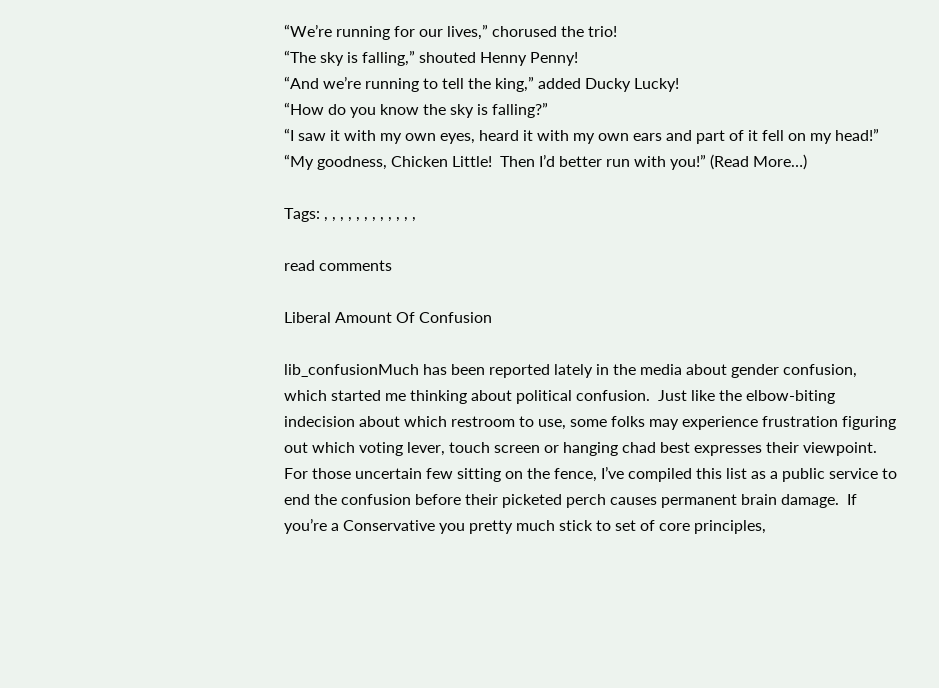“We’re running for our lives,” chorused the trio!
“The sky is falling,” shouted Henny Penny!
“And we’re running to tell the king,” added Ducky Lucky!
“How do you know the sky is falling?”
“I saw it with my own eyes, heard it with my own ears and part of it fell on my head!”
“My goodness, Chicken Little!  Then I’d better run with you!” (Read More…)

Tags: , , , , , , , , , , , ,

read comments

Liberal Amount Of Confusion

lib_confusionMuch has been reported lately in the media about gender confusion, which started me thinking about political confusion.  Just like the elbow-biting indecision about which restroom to use, some folks may experience frustration figuring out which voting lever, touch screen or hanging chad best expresses their viewpoint.  For those uncertain few sitting on the fence, I’ve compiled this list as a public service to end the confusion before their picketed perch causes permanent brain damage.  If you’re a Conservative you pretty much stick to set of core principles,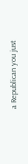a Republican you just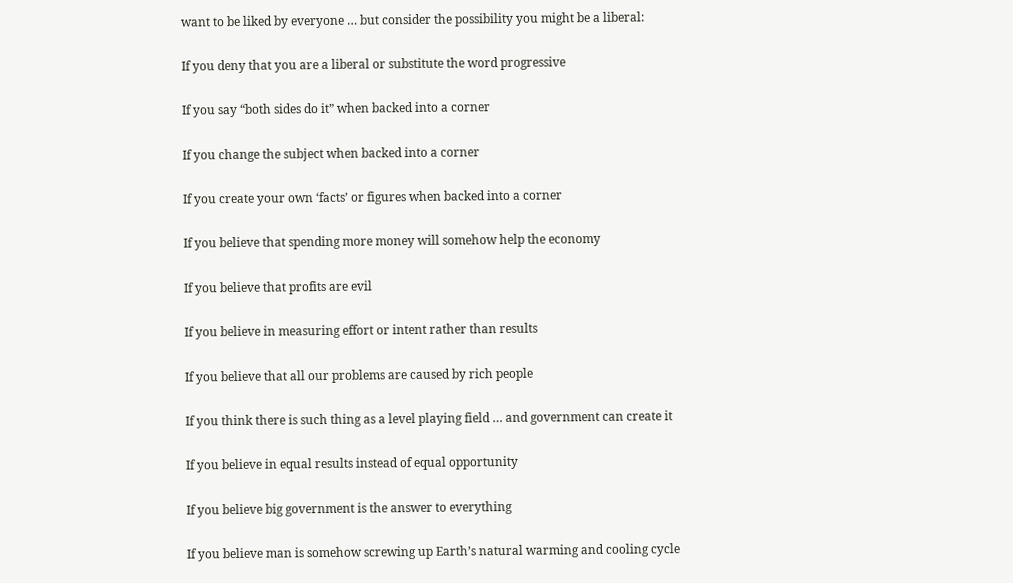want to be liked by everyone … but consider the possibility you might be a liberal:

If you deny that you are a liberal or substitute the word progressive

If you say “both sides do it” when backed into a corner

If you change the subject when backed into a corner

If you create your own ‘facts’ or figures when backed into a corner

If you believe that spending more money will somehow help the economy

If you believe that profits are evil

If you believe in measuring effort or intent rather than results

If you believe that all our problems are caused by rich people

If you think there is such thing as a level playing field … and government can create it

If you believe in equal results instead of equal opportunity

If you believe big government is the answer to everything

If you believe man is somehow screwing up Earth’s natural warming and cooling cycle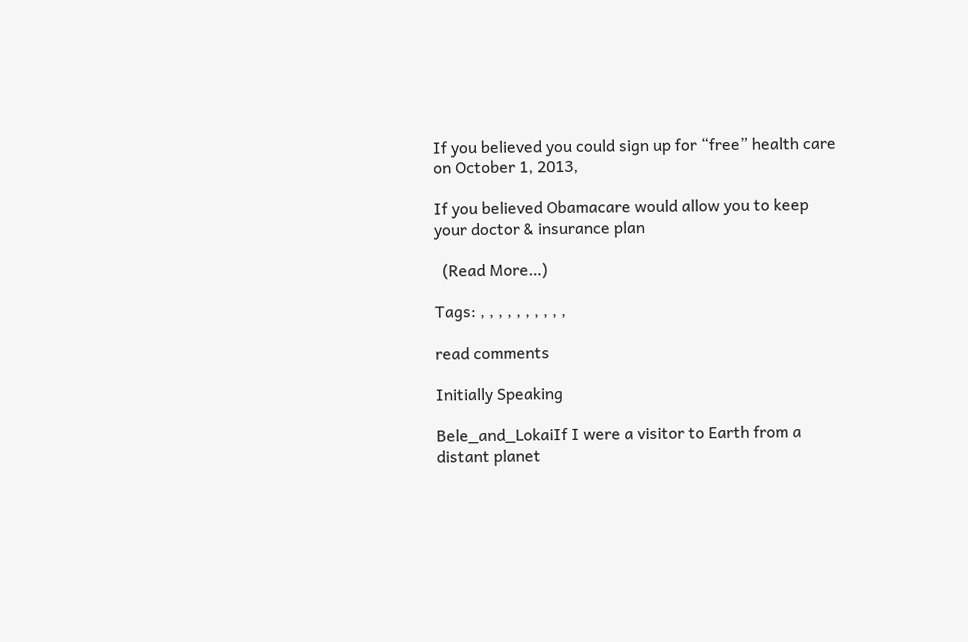If you believed you could sign up for “free” health care on October 1, 2013,

If you believed Obamacare would allow you to keep your doctor & insurance plan

  (Read More…)

Tags: , , , , , , , , , ,

read comments

Initially Speaking

Bele_and_LokaiIf I were a visitor to Earth from a distant planet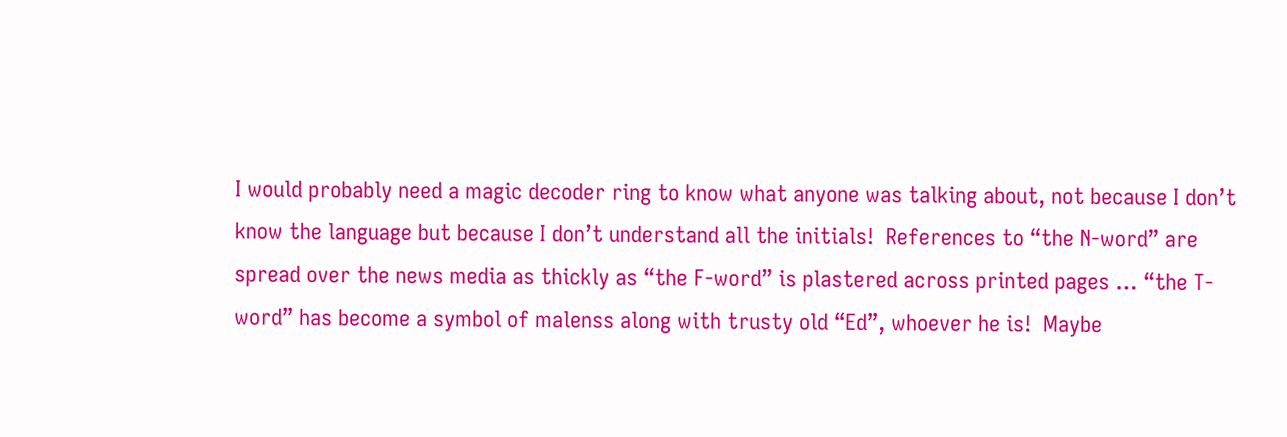I would probably need a magic decoder ring to know what anyone was talking about, not because I don’t know the language but because I don’t understand all the initials!  References to “the N-word” are spread over the news media as thickly as “the F-word” is plastered across printed pages … “the T-word” has become a symbol of malenss along with trusty old “Ed”, whoever he is!  Maybe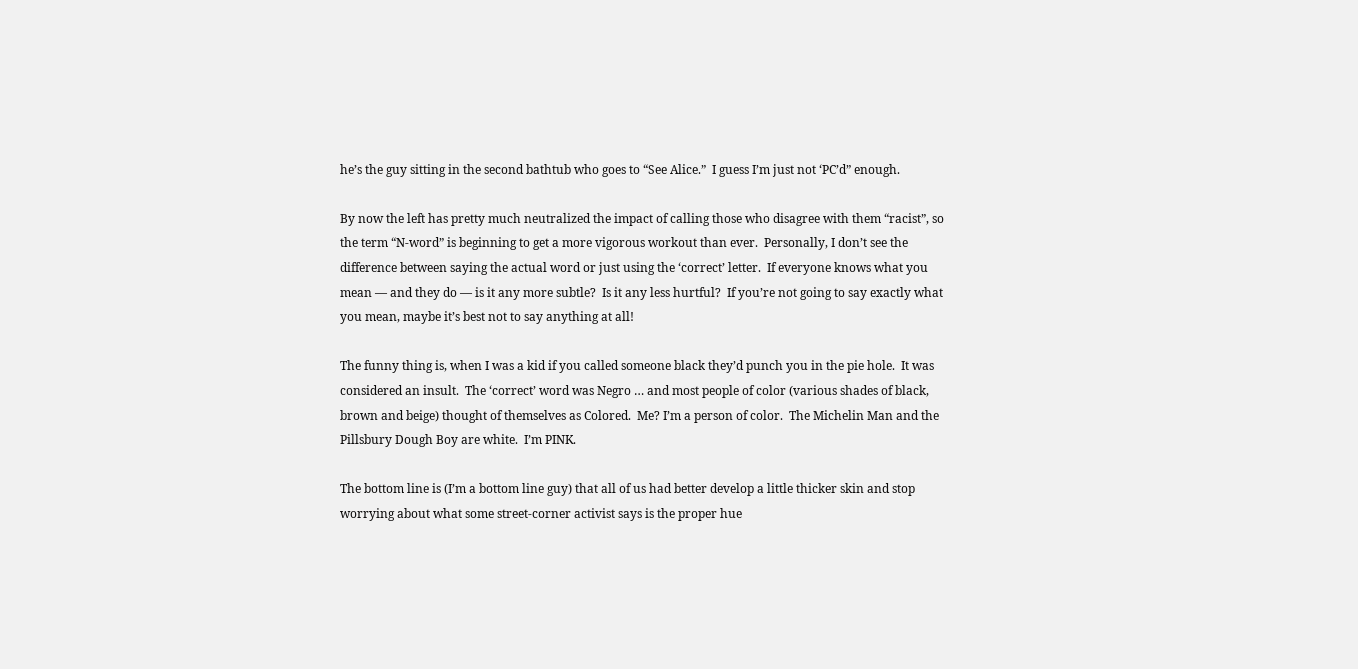he’s the guy sitting in the second bathtub who goes to “See Alice.”  I guess I’m just not ‘PC’d” enough.

By now the left has pretty much neutralized the impact of calling those who disagree with them “racist”, so the term “N-word” is beginning to get a more vigorous workout than ever.  Personally, I don’t see the difference between saying the actual word or just using the ‘correct’ letter.  If everyone knows what you mean — and they do — is it any more subtle?  Is it any less hurtful?  If you’re not going to say exactly what you mean, maybe it’s best not to say anything at all!

The funny thing is, when I was a kid if you called someone black they’d punch you in the pie hole.  It was considered an insult.  The ‘correct’ word was Negro … and most people of color (various shades of black, brown and beige) thought of themselves as Colored.  Me? I’m a person of color.  The Michelin Man and the Pillsbury Dough Boy are white.  I’m PINK.

The bottom line is (I’m a bottom line guy) that all of us had better develop a little thicker skin and stop worrying about what some street-corner activist says is the proper hue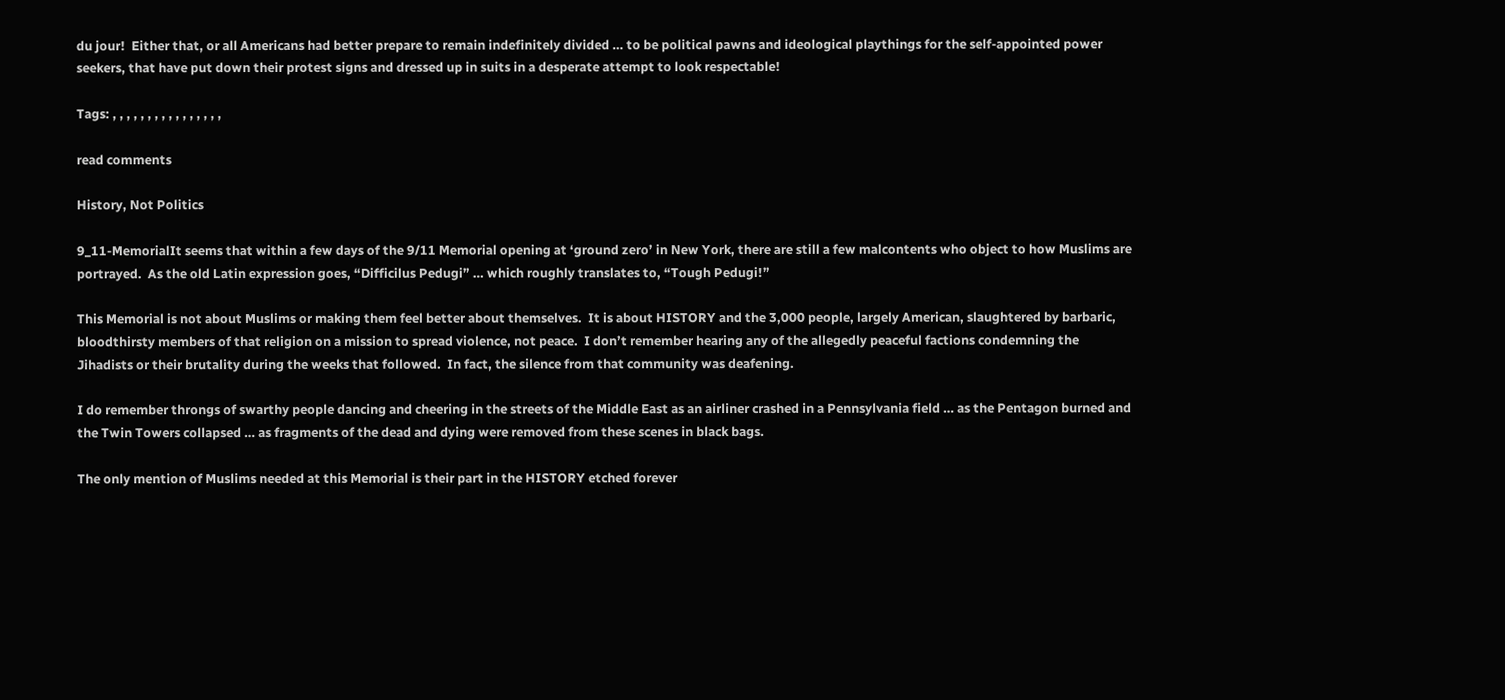du jour!  Either that, or all Americans had better prepare to remain indefinitely divided … to be political pawns and ideological playthings for the self-appointed power seekers, that have put down their protest signs and dressed up in suits in a desperate attempt to look respectable!

Tags: , , , , , , , , , , , , , , , ,

read comments

History, Not Politics

9_11-MemorialIt seems that within a few days of the 9/11 Memorial opening at ‘ground zero’ in New York, there are still a few malcontents who object to how Muslims are portrayed.  As the old Latin expression goes, “Difficilus Pedugi” … which roughly translates to, “Tough Pedugi!”

This Memorial is not about Muslims or making them feel better about themselves.  It is about HISTORY and the 3,000 people, largely American, slaughtered by barbaric, bloodthirsty members of that religion on a mission to spread violence, not peace.  I don’t remember hearing any of the allegedly peaceful factions condemning the Jihadists or their brutality during the weeks that followed.  In fact, the silence from that community was deafening.

I do remember throngs of swarthy people dancing and cheering in the streets of the Middle East as an airliner crashed in a Pennsylvania field … as the Pentagon burned and the Twin Towers collapsed … as fragments of the dead and dying were removed from these scenes in black bags.

The only mention of Muslims needed at this Memorial is their part in the HISTORY etched forever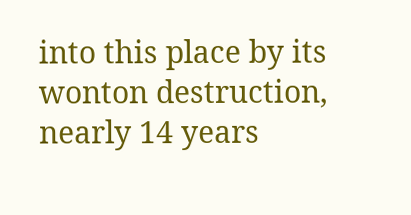into this place by its wonton destruction, nearly 14 years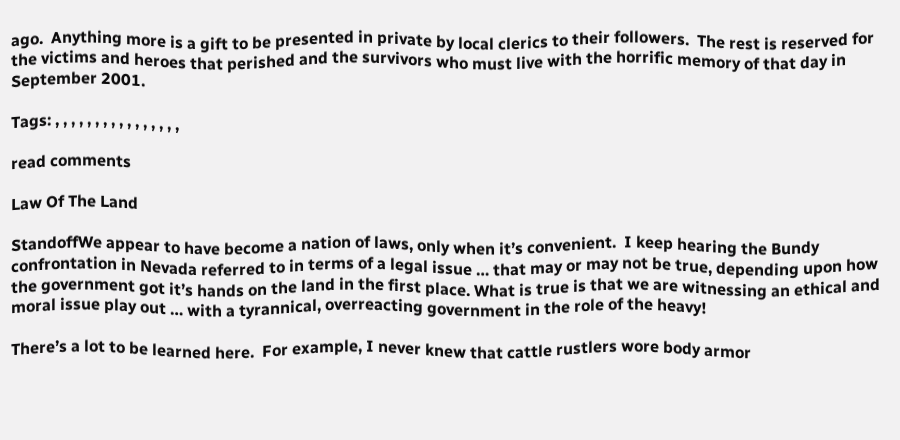ago.  Anything more is a gift to be presented in private by local clerics to their followers.  The rest is reserved for the victims and heroes that perished and the survivors who must live with the horrific memory of that day in September 2001.

Tags: , , , , , , , , , , , , , , , ,

read comments

Law Of The Land

StandoffWe appear to have become a nation of laws, only when it’s convenient.  I keep hearing the Bundy confrontation in Nevada referred to in terms of a legal issue … that may or may not be true, depending upon how the government got it’s hands on the land in the first place. What is true is that we are witnessing an ethical and moral issue play out … with a tyrannical, overreacting government in the role of the heavy!

There’s a lot to be learned here.  For example, I never knew that cattle rustlers wore body armor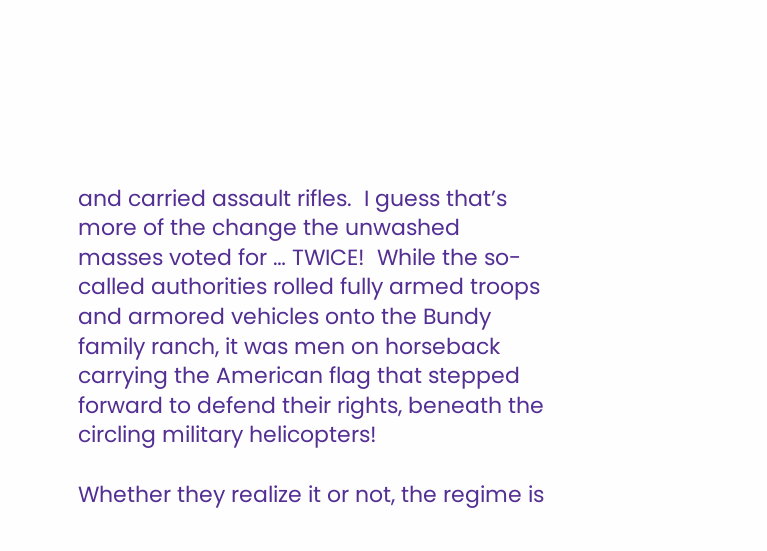and carried assault rifles.  I guess that’s more of the change the unwashed masses voted for … TWICE!  While the so-called authorities rolled fully armed troops and armored vehicles onto the Bundy family ranch, it was men on horseback carrying the American flag that stepped forward to defend their rights, beneath the circling military helicopters!

Whether they realize it or not, the regime is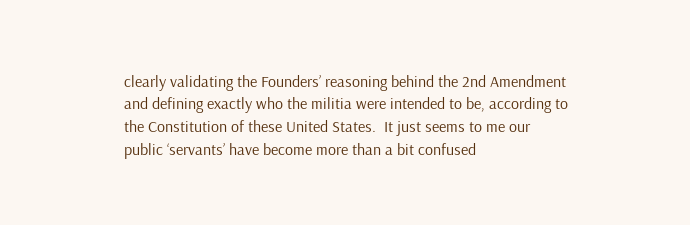clearly validating the Founders’ reasoning behind the 2nd Amendment and defining exactly who the militia were intended to be, according to the Constitution of these United States.  It just seems to me our public ‘servants’ have become more than a bit confused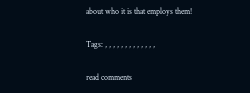about who it is that employs them!

Tags: , , , , , , , , , , , , ,

read comments